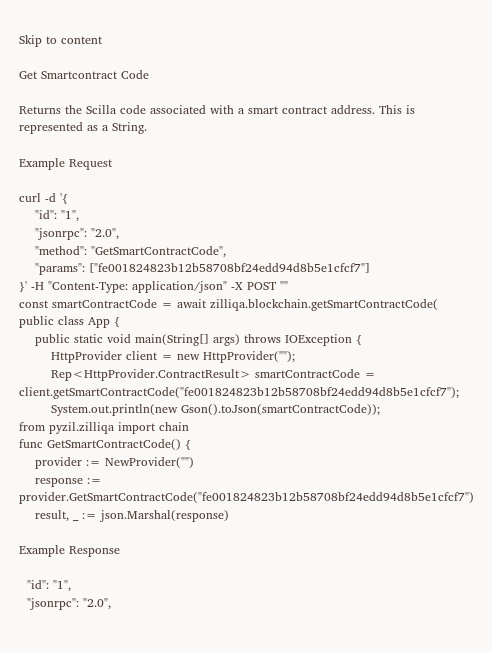Skip to content

Get Smartcontract Code

Returns the Scilla code associated with a smart contract address. This is represented as a String.

Example Request

curl -d '{
    "id": "1",
    "jsonrpc": "2.0",
    "method": "GetSmartContractCode",
    "params": ["fe001824823b12b58708bf24edd94d8b5e1cfcf7"]
}' -H "Content-Type: application/json" -X POST ""
const smartContractCode = await zilliqa.blockchain.getSmartContractCode(
public class App {
    public static void main(String[] args) throws IOException {
        HttpProvider client = new HttpProvider("");
        Rep<HttpProvider.ContractResult> smartContractCode = client.getSmartContractCode("fe001824823b12b58708bf24edd94d8b5e1cfcf7");
        System.out.println(new Gson().toJson(smartContractCode));
from pyzil.zilliqa import chain
func GetSmartContractCode() {
    provider := NewProvider("")
    response := provider.GetSmartContractCode("fe001824823b12b58708bf24edd94d8b5e1cfcf7")
    result, _ := json.Marshal(response)

Example Response

  "id": "1",
  "jsonrpc": "2.0",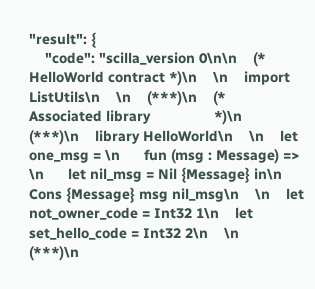"result": {
    "code": "scilla_version 0\n\n    (* HelloWorld contract *)\n    \n    import ListUtils\n    \n    (***)\n    (*               Associated library                *)\n    (***)\n    library HelloWorld\n    \n    let one_msg = \n      fun (msg : Message) => \n      let nil_msg = Nil {Message} in\n      Cons {Message} msg nil_msg\n    \n    let not_owner_code = Int32 1\n    let set_hello_code = Int32 2\n    \n    (***)\n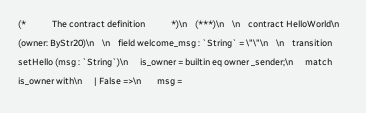(*             The contract definition             *)\n    (***)\n    \n    contract HelloWorld\n    (owner: ByStr20)\n    \n    field welcome_msg : `String` = \"\"\n    \n    transition setHello (msg : `String`)\n      is_owner = builtin eq owner _sender;\n      match is_owner with\n      | False =>\n        msg =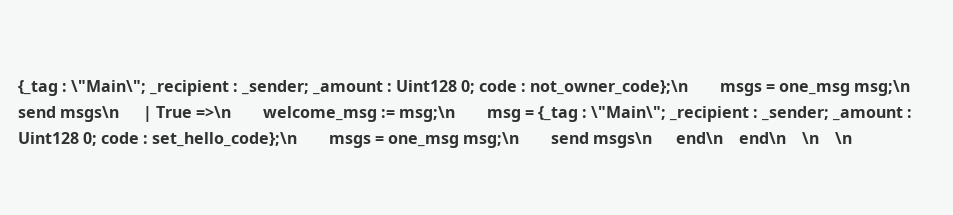{_tag : \"Main\"; _recipient : _sender; _amount : Uint128 0; code : not_owner_code};\n        msgs = one_msg msg;\n        send msgs\n      | True =>\n        welcome_msg := msg;\n        msg = {_tag : \"Main\"; _recipient : _sender; _amount : Uint128 0; code : set_hello_code};\n        msgs = one_msg msg;\n        send msgs\n      end\n    end\n    \n    \n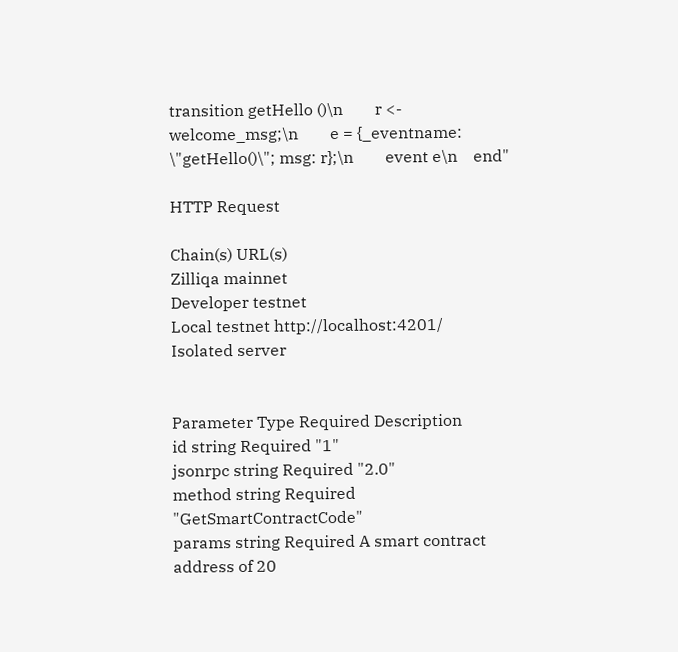transition getHello ()\n        r <- welcome_msg;\n        e = {_eventname: \"getHello()\"; msg: r};\n        event e\n    end"

HTTP Request

Chain(s) URL(s)
Zilliqa mainnet
Developer testnet
Local testnet http://localhost:4201/
Isolated server


Parameter Type Required Description
id string Required "1"
jsonrpc string Required "2.0"
method string Required "GetSmartContractCode"
params string Required A smart contract address of 20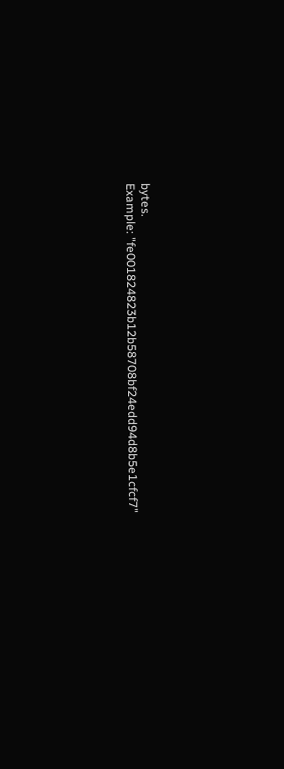bytes.
Example: "fe001824823b12b58708bf24edd94d8b5e1cfcf7"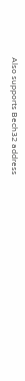Also supports Bech32 address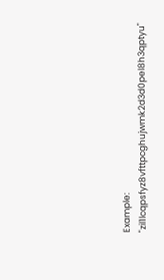Example: "zil1lcqpsfyz8vfttpcghujwmk2d3d0pel8h3qptyu"